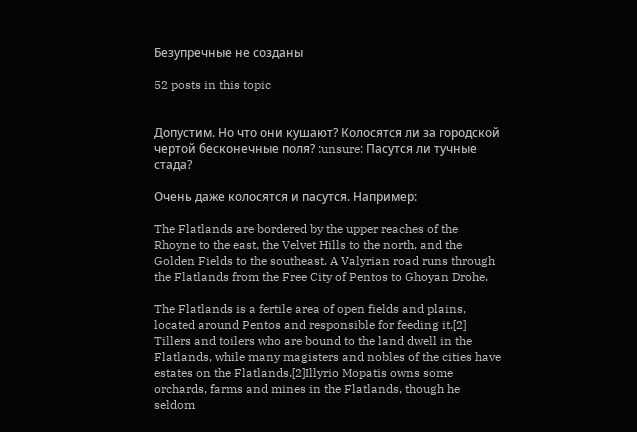Безупречные не созданы

52 posts in this topic


Допустим. Но что они кушают? Колосятся ли за городской чертой бесконечные поля? :unsure: Пасутся ли тучные стада?

Очень даже колосятся и пасутся. Например:

The Flatlands are bordered by the upper reaches of the Rhoyne to the east, the Velvet Hills to the north, and the Golden Fields to the southeast. A Valyrian road runs through the Flatlands from the Free City of Pentos to Ghoyan Drohe.

The Flatlands is a fertile area of open fields and plains, located around Pentos and responsible for feeding it.[2] Tillers and toilers who are bound to the land dwell in the Flatlands, while many magisters and nobles of the cities have estates on the Flatlands.[2]Illyrio Mopatis owns some orchards, farms and mines in the Flatlands, though he seldom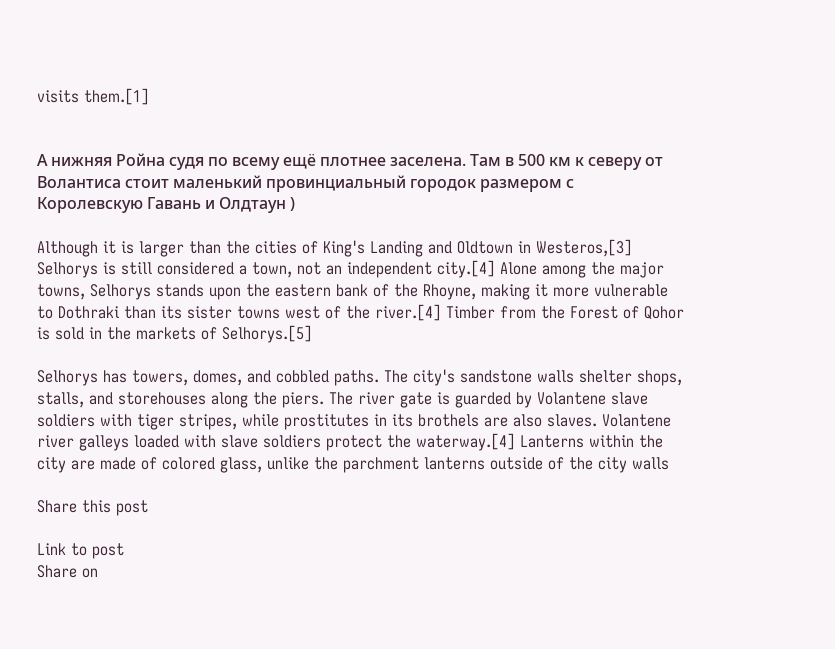visits them.[1]


А нижняя Ройна судя по всему ещё плотнее заселена. Там в 500 км к северу от Волантиса стоит маленький провинциальный городок размером с Королевскую Гавань и Олдтаун )

Although it is larger than the cities of King's Landing and Oldtown in Westeros,[3] Selhorys is still considered a town, not an independent city.[4] Alone among the major towns, Selhorys stands upon the eastern bank of the Rhoyne, making it more vulnerable to Dothraki than its sister towns west of the river.[4] Timber from the Forest of Qohor is sold in the markets of Selhorys.[5]

Selhorys has towers, domes, and cobbled paths. The city's sandstone walls shelter shops, stalls, and storehouses along the piers. The river gate is guarded by Volantene slave soldiers with tiger stripes, while prostitutes in its brothels are also slaves. Volantene river galleys loaded with slave soldiers protect the waterway.[4] Lanterns within the city are made of colored glass, unlike the parchment lanterns outside of the city walls

Share this post

Link to post
Share on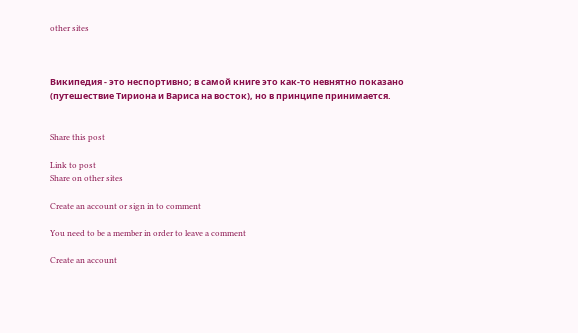other sites



Википедия - это неспортивно; в самой книге это как-то невнятно показано (путешествие Тириона и Вариса на восток), но в принципе принимается.


Share this post

Link to post
Share on other sites

Create an account or sign in to comment

You need to be a member in order to leave a comment

Create an account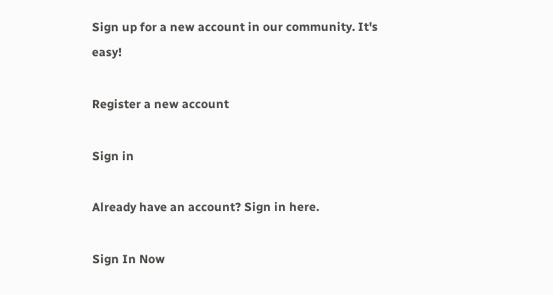Sign up for a new account in our community. It's easy!

Register a new account

Sign in

Already have an account? Sign in here.

Sign In Now